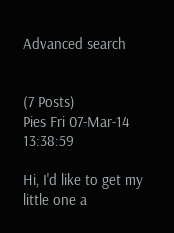Advanced search


(7 Posts)
Pies Fri 07-Mar-14 13:38:59

Hi, I'd like to get my little one a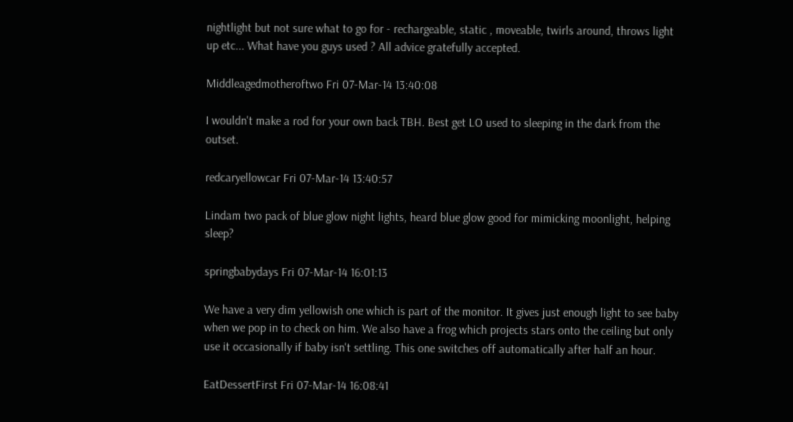nightlight but not sure what to go for - rechargeable, static , moveable, twirls around, throws light up etc... What have you guys used ? All advice gratefully accepted.

Middleagedmotheroftwo Fri 07-Mar-14 13:40:08

I wouldn't make a rod for your own back TBH. Best get LO used to sleeping in the dark from the outset.

redcaryellowcar Fri 07-Mar-14 13:40:57

Lindam two pack of blue glow night lights, heard blue glow good for mimicking moonlight, helping sleep?

springbabydays Fri 07-Mar-14 16:01:13

We have a very dim yellowish one which is part of the monitor. It gives just enough light to see baby when we pop in to check on him. We also have a frog which projects stars onto the ceiling but only use it occasionally if baby isn't settling. This one switches off automatically after half an hour.

EatDessertFirst Fri 07-Mar-14 16:08:41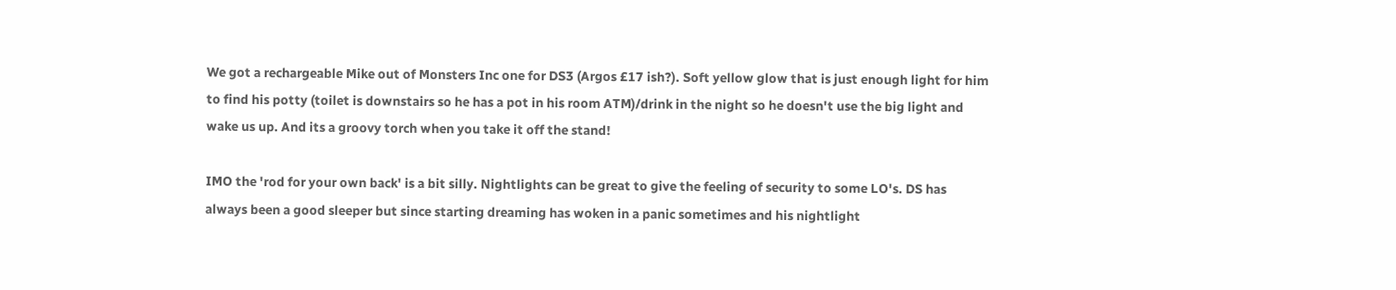We got a rechargeable Mike out of Monsters Inc one for DS3 (Argos £17 ish?). Soft yellow glow that is just enough light for him to find his potty (toilet is downstairs so he has a pot in his room ATM)/drink in the night so he doesn't use the big light and wake us up. And its a groovy torch when you take it off the stand!

IMO the 'rod for your own back' is a bit silly. Nightlights can be great to give the feeling of security to some LO's. DS has always been a good sleeper but since starting dreaming has woken in a panic sometimes and his nightlight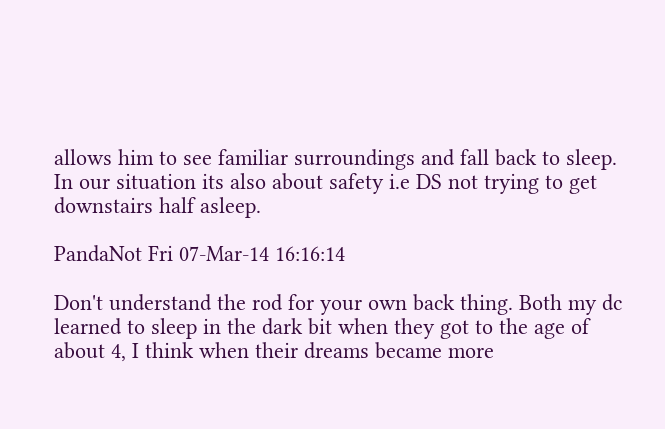allows him to see familiar surroundings and fall back to sleep. In our situation its also about safety i.e DS not trying to get downstairs half asleep.

PandaNot Fri 07-Mar-14 16:16:14

Don't understand the rod for your own back thing. Both my dc learned to sleep in the dark bit when they got to the age of about 4, I think when their dreams became more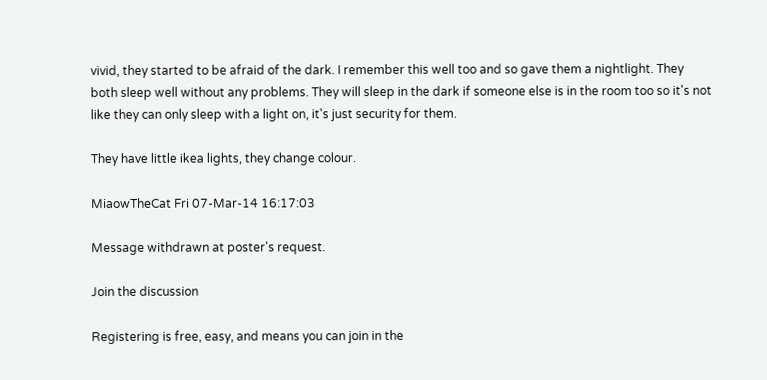vivid, they started to be afraid of the dark. I remember this well too and so gave them a nightlight. They both sleep well without any problems. They will sleep in the dark if someone else is in the room too so it's not like they can only sleep with a light on, it's just security for them.

They have little ikea lights, they change colour.

MiaowTheCat Fri 07-Mar-14 16:17:03

Message withdrawn at poster's request.

Join the discussion

Registering is free, easy, and means you can join in the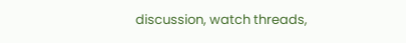discussion, watch threads,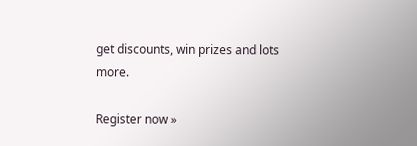get discounts, win prizes and lots more.

Register now »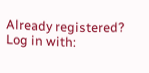Already registered? Log in with: